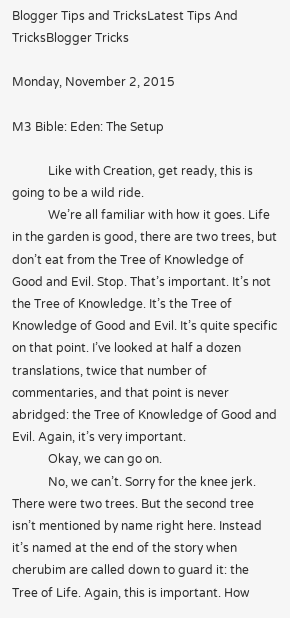Blogger Tips and TricksLatest Tips And TricksBlogger Tricks

Monday, November 2, 2015

M3 Bible: Eden: The Setup

            Like with Creation, get ready, this is going to be a wild ride.
            We’re all familiar with how it goes. Life in the garden is good, there are two trees, but don’t eat from the Tree of Knowledge of Good and Evil. Stop. That’s important. It’s not the Tree of Knowledge. It’s the Tree of Knowledge of Good and Evil. It’s quite specific on that point. I’ve looked at half a dozen translations, twice that number of commentaries, and that point is never abridged: the Tree of Knowledge of Good and Evil. Again, it’s very important.
            Okay, we can go on.
            No, we can’t. Sorry for the knee jerk. There were two trees. But the second tree isn’t mentioned by name right here. Instead it’s named at the end of the story when cherubim are called down to guard it: the Tree of Life. Again, this is important. How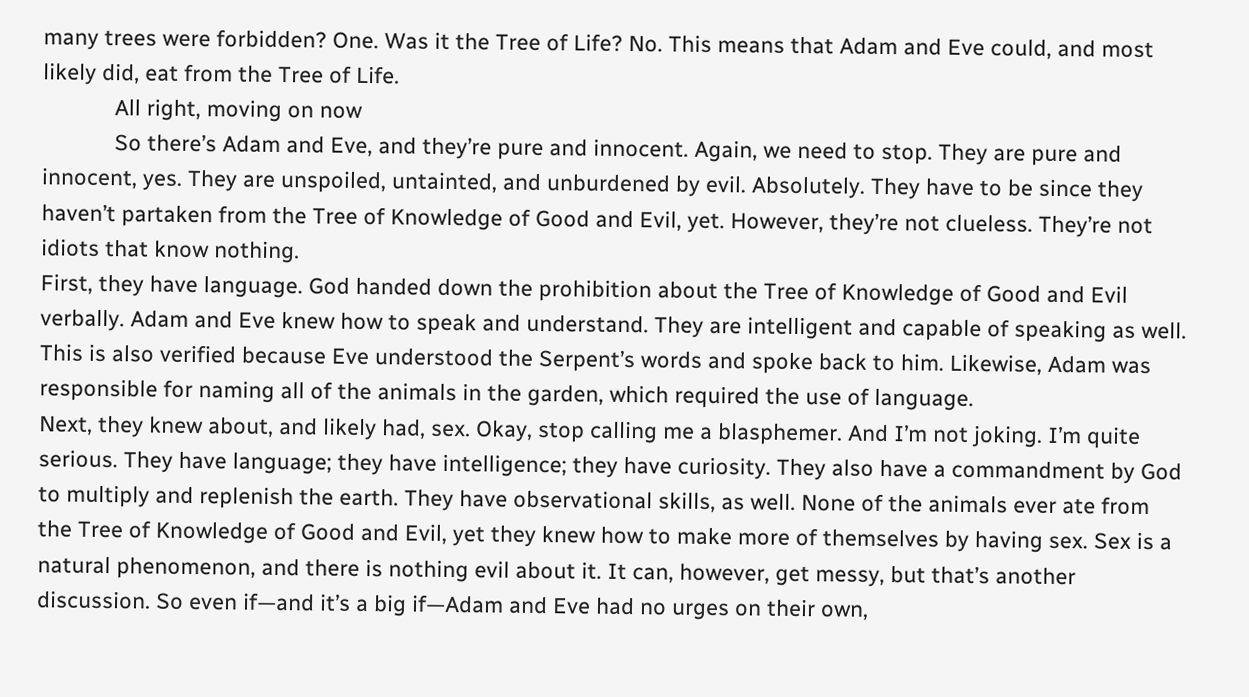many trees were forbidden? One. Was it the Tree of Life? No. This means that Adam and Eve could, and most likely did, eat from the Tree of Life.
            All right, moving on now
            So there’s Adam and Eve, and they’re pure and innocent. Again, we need to stop. They are pure and innocent, yes. They are unspoiled, untainted, and unburdened by evil. Absolutely. They have to be since they haven’t partaken from the Tree of Knowledge of Good and Evil, yet. However, they’re not clueless. They’re not idiots that know nothing.
First, they have language. God handed down the prohibition about the Tree of Knowledge of Good and Evil verbally. Adam and Eve knew how to speak and understand. They are intelligent and capable of speaking as well. This is also verified because Eve understood the Serpent’s words and spoke back to him. Likewise, Adam was responsible for naming all of the animals in the garden, which required the use of language.
Next, they knew about, and likely had, sex. Okay, stop calling me a blasphemer. And I’m not joking. I’m quite serious. They have language; they have intelligence; they have curiosity. They also have a commandment by God to multiply and replenish the earth. They have observational skills, as well. None of the animals ever ate from the Tree of Knowledge of Good and Evil, yet they knew how to make more of themselves by having sex. Sex is a natural phenomenon, and there is nothing evil about it. It can, however, get messy, but that’s another discussion. So even if—and it’s a big if—Adam and Eve had no urges on their own,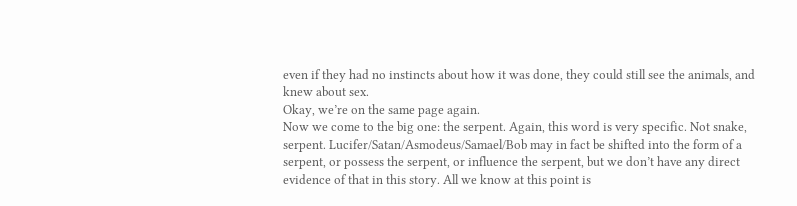even if they had no instincts about how it was done, they could still see the animals, and knew about sex.
Okay, we’re on the same page again.
Now we come to the big one: the serpent. Again, this word is very specific. Not snake, serpent. Lucifer/Satan/Asmodeus/Samael/Bob may in fact be shifted into the form of a serpent, or possess the serpent, or influence the serpent, but we don’t have any direct evidence of that in this story. All we know at this point is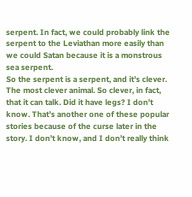serpent. In fact, we could probably link the serpent to the Leviathan more easily than we could Satan because it is a monstrous sea serpent.
So the serpent is a serpent, and it’s clever. The most clever animal. So clever, in fact, that it can talk. Did it have legs? I don’t know. That’s another one of these popular stories because of the curse later in the story. I don’t know, and I don’t really think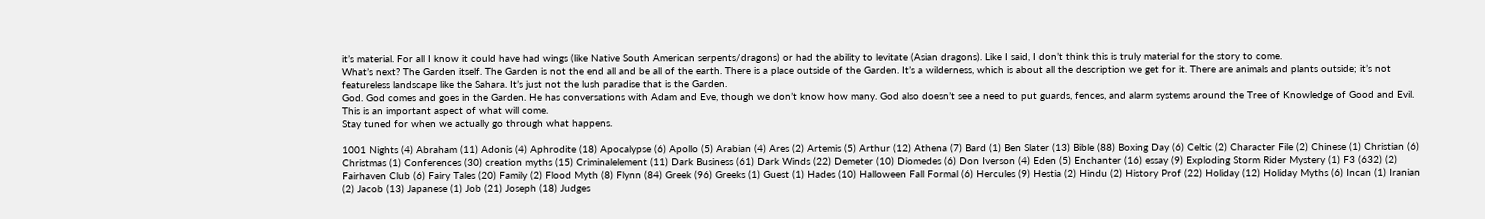it’s material. For all I know it could have had wings (like Native South American serpents/dragons) or had the ability to levitate (Asian dragons). Like I said, I don’t think this is truly material for the story to come.
What’s next? The Garden itself. The Garden is not the end all and be all of the earth. There is a place outside of the Garden. It’s a wilderness, which is about all the description we get for it. There are animals and plants outside; it’s not featureless landscape like the Sahara. It’s just not the lush paradise that is the Garden.
God. God comes and goes in the Garden. He has conversations with Adam and Eve, though we don’t know how many. God also doesn’t see a need to put guards, fences, and alarm systems around the Tree of Knowledge of Good and Evil. This is an important aspect of what will come.
Stay tuned for when we actually go through what happens.

1001 Nights (4) Abraham (11) Adonis (4) Aphrodite (18) Apocalypse (6) Apollo (5) Arabian (4) Ares (2) Artemis (5) Arthur (12) Athena (7) Bard (1) Ben Slater (13) Bible (88) Boxing Day (6) Celtic (2) Character File (2) Chinese (1) Christian (6) Christmas (1) Conferences (30) creation myths (15) Criminalelement (11) Dark Business (61) Dark Winds (22) Demeter (10) Diomedes (6) Don Iverson (4) Eden (5) Enchanter (16) essay (9) Exploding Storm Rider Mystery (1) F3 (632) (2) Fairhaven Club (6) Fairy Tales (20) Family (2) Flood Myth (8) Flynn (84) Greek (96) Greeks (1) Guest (1) Hades (10) Halloween Fall Formal (6) Hercules (9) Hestia (2) Hindu (2) History Prof (22) Holiday (12) Holiday Myths (6) Incan (1) Iranian (2) Jacob (13) Japanese (1) Job (21) Joseph (18) Judges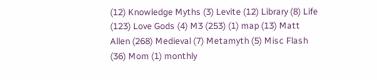(12) Knowledge Myths (3) Levite (12) Library (8) Life (123) Love Gods (4) M3 (253) (1) map (13) Matt Allen (268) Medieval (7) Metamyth (5) Misc Flash (36) Mom (1) monthly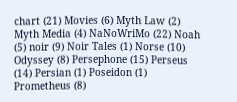chart (21) Movies (6) Myth Law (2) Myth Media (4) NaNoWriMo (22) Noah (5) noir (9) Noir Tales (1) Norse (10) Odyssey (8) Persephone (15) Perseus (14) Persian (1) Poseidon (1) Prometheus (8)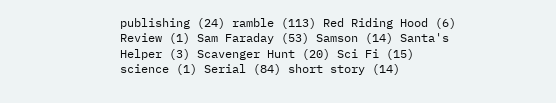publishing (24) ramble (113) Red Riding Hood (6) Review (1) Sam Faraday (53) Samson (14) Santa's Helper (3) Scavenger Hunt (20) Sci Fi (15) science (1) Serial (84) short story (14)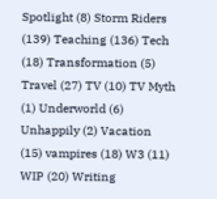Spotlight (8) Storm Riders (139) Teaching (136) Tech (18) Transformation (5) Travel (27) TV (10) TV Myth (1) Underworld (6) Unhappily (2) Vacation (15) vampires (18) W3 (11) WIP (20) Writing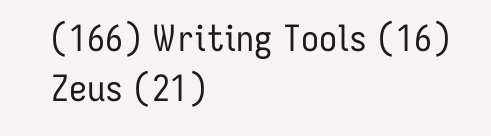(166) Writing Tools (16) Zeus (21)